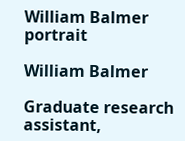William Balmer portrait

William Balmer

Graduate research assistant,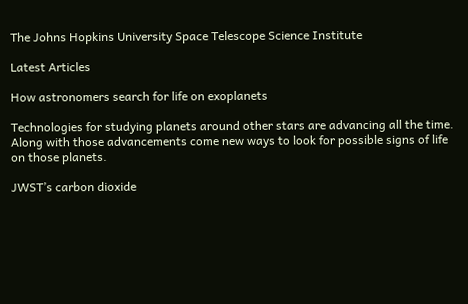The Johns Hopkins University Space Telescope Science Institute

Latest Articles

How astronomers search for life on exoplanets

Technologies for studying planets around other stars are advancing all the time. Along with those advancements come new ways to look for possible signs of life on those planets.

JWST’s carbon dioxide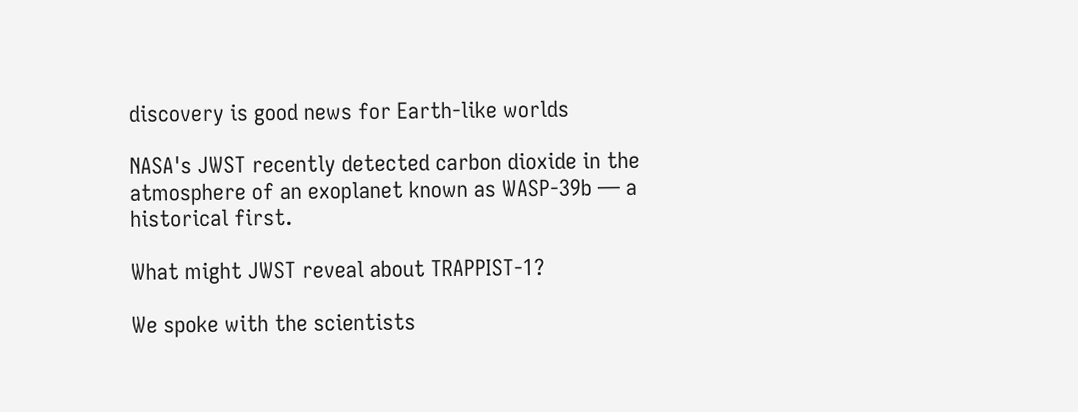discovery is good news for Earth-like worlds

NASA's JWST recently detected carbon dioxide in the atmosphere of an exoplanet known as WASP-39b — a historical first.

What might JWST reveal about TRAPPIST-1?

We spoke with the scientists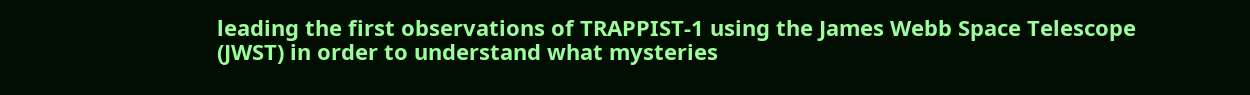leading the first observations of TRAPPIST-1 using the James Webb Space Telescope (JWST) in order to understand what mysteries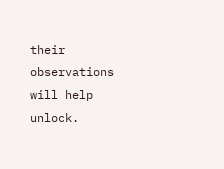their observations will help unlock.